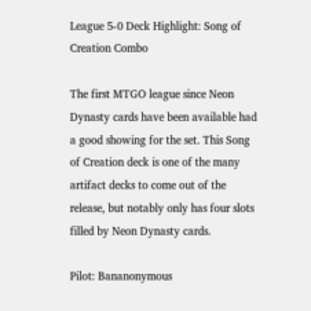League 5-0 Deck Highlight: Song of Creation Combo

The first MTGO league since Neon Dynasty cards have been available had a good showing for the set. This Song of Creation deck is one of the many artifact decks to come out of the release, but notably only has four slots filled by Neon Dynasty cards.

Pilot: Bananonymous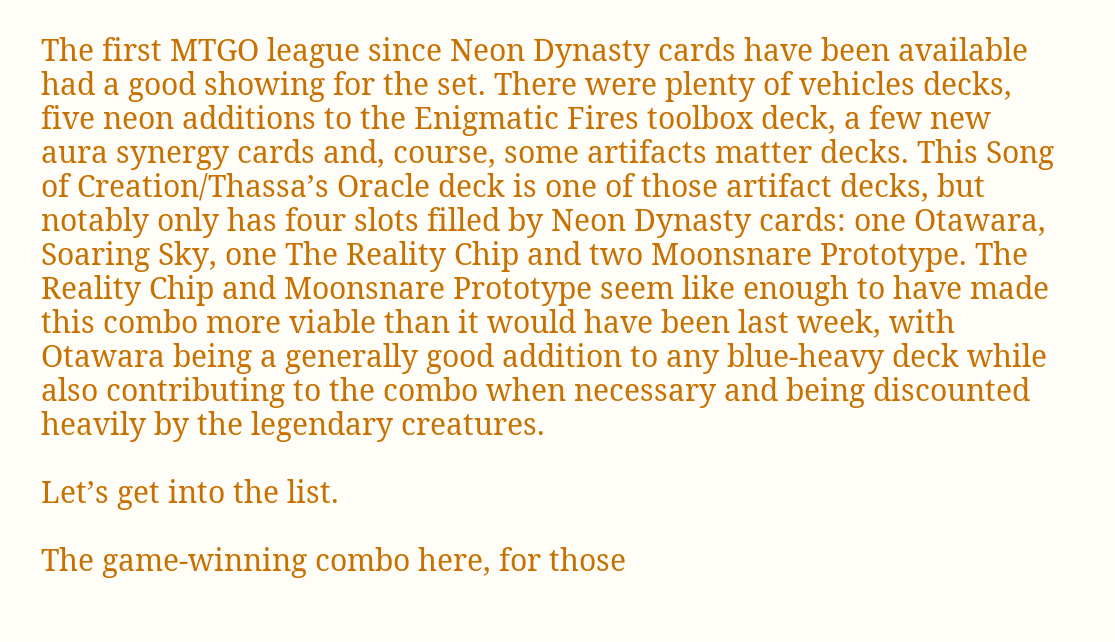The first MTGO league since Neon Dynasty cards have been available had a good showing for the set. There were plenty of vehicles decks, five neon additions to the Enigmatic Fires toolbox deck, a few new aura synergy cards and, course, some artifacts matter decks. This Song of Creation/Thassa’s Oracle deck is one of those artifact decks, but notably only has four slots filled by Neon Dynasty cards: one Otawara, Soaring Sky, one The Reality Chip and two Moonsnare Prototype. The Reality Chip and Moonsnare Prototype seem like enough to have made this combo more viable than it would have been last week, with Otawara being a generally good addition to any blue-heavy deck while also contributing to the combo when necessary and being discounted heavily by the legendary creatures.

Let’s get into the list.

The game-winning combo here, for those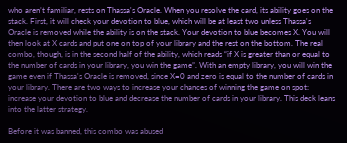who aren’t familiar, rests on Thassa's Oracle. When you resolve the card, its ability goes on the stack. First, it will check your devotion to blue, which will be at least two unless Thassa's Oracle is removed while the ability is on the stack. Your devotion to blue becomes X. You will then look at X cards and put one on top of your library and the rest on the bottom. The real combo, though, is in the second half of the ability, which reads “if X is greater than or equal to the number of cards in your library, you win the game”. With an empty library, you will win the game even if Thassa's Oracle is removed, since X=0 and zero is equal to the number of cards in your library. There are two ways to increase your chances of winning the game on spot: increase your devotion to blue and decrease the number of cards in your library. This deck leans into the latter strategy.

Before it was banned, this combo was abused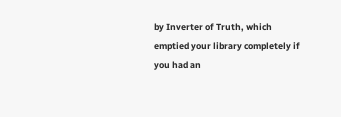by Inverter of Truth, which emptied your library completely if you had an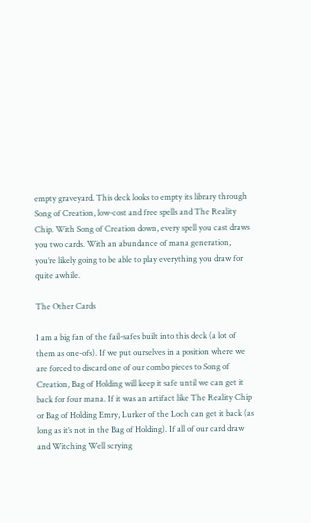empty graveyard. This deck looks to empty its library through Song of Creation, low-cost and free spells and The Reality Chip. With Song of Creation down, every spell you cast draws you two cards. With an abundance of mana generation, you’re likely going to be able to play everything you draw for quite awhile.

The Other Cards

I am a big fan of the fail-safes built into this deck (a lot of them as one-ofs). If we put ourselves in a position where we are forced to discard one of our combo pieces to Song of Creation, Bag of Holding will keep it safe until we can get it back for four mana. If it was an artifact like The Reality Chip or Bag of Holding Emry, Lurker of the Loch can get it back (as long as it’s not in the Bag of Holding). If all of our card draw and Witching Well scrying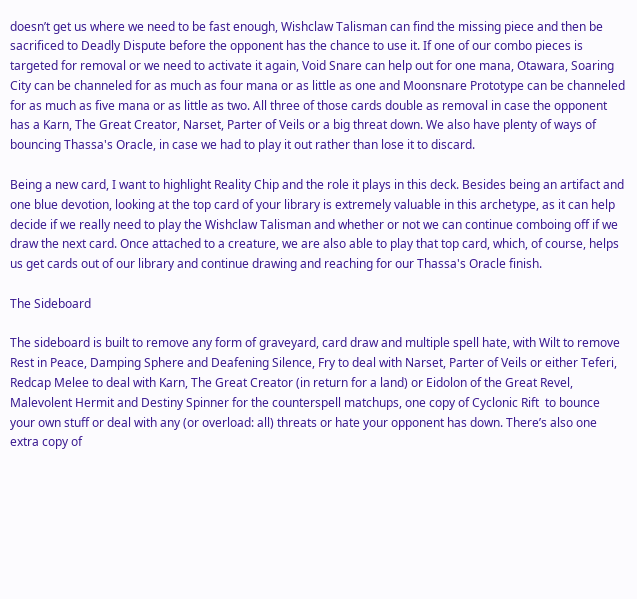doesn’t get us where we need to be fast enough, Wishclaw Talisman can find the missing piece and then be sacrificed to Deadly Dispute before the opponent has the chance to use it. If one of our combo pieces is targeted for removal or we need to activate it again, Void Snare can help out for one mana, Otawara, Soaring City can be channeled for as much as four mana or as little as one and Moonsnare Prototype can be channeled for as much as five mana or as little as two. All three of those cards double as removal in case the opponent has a Karn, The Great Creator, Narset, Parter of Veils or a big threat down. We also have plenty of ways of bouncing Thassa's Oracle, in case we had to play it out rather than lose it to discard.

Being a new card, I want to highlight Reality Chip and the role it plays in this deck. Besides being an artifact and one blue devotion, looking at the top card of your library is extremely valuable in this archetype, as it can help decide if we really need to play the Wishclaw Talisman and whether or not we can continue comboing off if we draw the next card. Once attached to a creature, we are also able to play that top card, which, of course, helps us get cards out of our library and continue drawing and reaching for our Thassa's Oracle finish.

The Sideboard

The sideboard is built to remove any form of graveyard, card draw and multiple spell hate, with Wilt to remove Rest in Peace, Damping Sphere and Deafening Silence, Fry to deal with Narset, Parter of Veils or either Teferi, Redcap Melee to deal with Karn, The Great Creator (in return for a land) or Eidolon of the Great Revel, Malevolent Hermit and Destiny Spinner for the counterspell matchups, one copy of Cyclonic Rift  to bounce your own stuff or deal with any (or overload: all) threats or hate your opponent has down. There’s also one extra copy of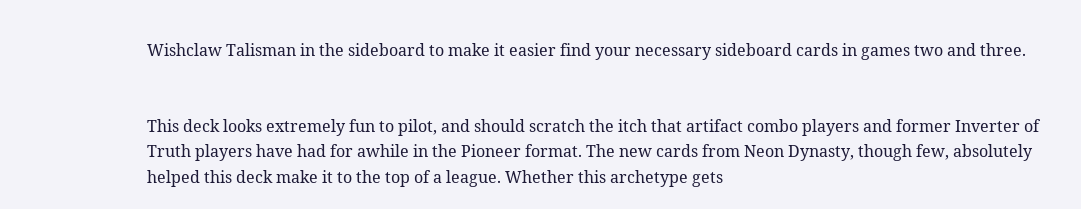Wishclaw Talisman in the sideboard to make it easier find your necessary sideboard cards in games two and three.


This deck looks extremely fun to pilot, and should scratch the itch that artifact combo players and former Inverter of Truth players have had for awhile in the Pioneer format. The new cards from Neon Dynasty, though few, absolutely helped this deck make it to the top of a league. Whether this archetype gets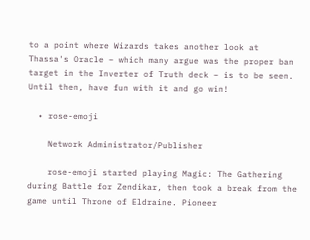to a point where Wizards takes another look at Thassa's Oracle – which many argue was the proper ban target in the Inverter of Truth deck – is to be seen. Until then, have fun with it and go win!

  • rose-emoji

    Network Administrator/Publisher

    rose-emoji started playing Magic: The Gathering during Battle for Zendikar, then took a break from the game until Throne of Eldraine. Pioneer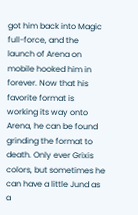got him back into Magic full-force, and the launch of Arena on mobile hooked him in forever. Now that his favorite format is working its way onto Arena, he can be found grinding the format to death. Only ever Grixis colors, but sometimes he can have a little Jund as a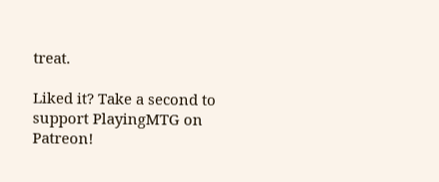treat.

Liked it? Take a second to support PlayingMTG on Patreon!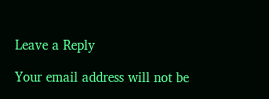Leave a Reply

Your email address will not be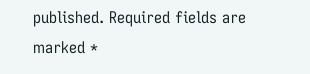published. Required fields are marked *